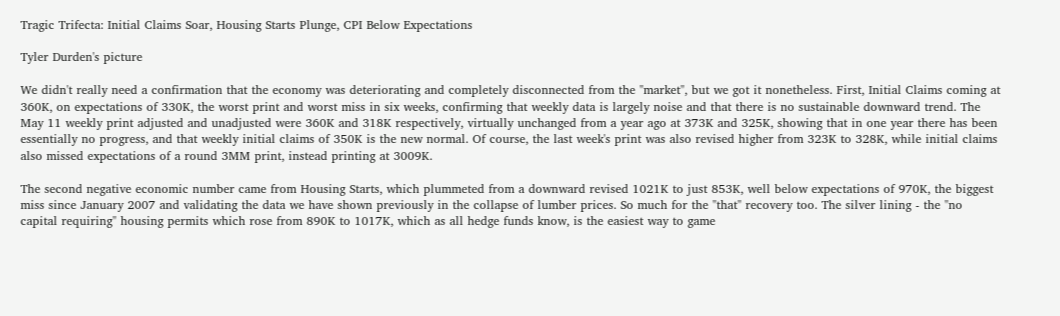Tragic Trifecta: Initial Claims Soar, Housing Starts Plunge, CPI Below Expectations

Tyler Durden's picture

We didn't really need a confirmation that the economy was deteriorating and completely disconnected from the "market", but we got it nonetheless. First, Initial Claims coming at 360K, on expectations of 330K, the worst print and worst miss in six weeks, confirming that weekly data is largely noise and that there is no sustainable downward trend. The May 11 weekly print adjusted and unadjusted were 360K and 318K respectively, virtually unchanged from a year ago at 373K and 325K, showing that in one year there has been essentially no progress, and that weekly initial claims of 350K is the new normal. Of course, the last week's print was also revised higher from 323K to 328K, while initial claims also missed expectations of a round 3MM print, instead printing at 3009K.

The second negative economic number came from Housing Starts, which plummeted from a downward revised 1021K to just 853K, well below expectations of 970K, the biggest miss since January 2007 and validating the data we have shown previously in the collapse of lumber prices. So much for the "that" recovery too. The silver lining - the "no capital requiring" housing permits which rose from 890K to 1017K, which as all hedge funds know, is the easiest way to game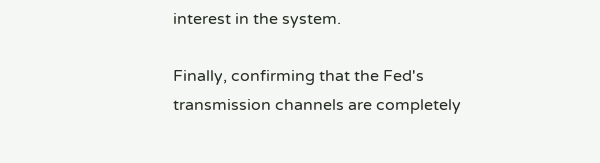interest in the system.

Finally, confirming that the Fed's transmission channels are completely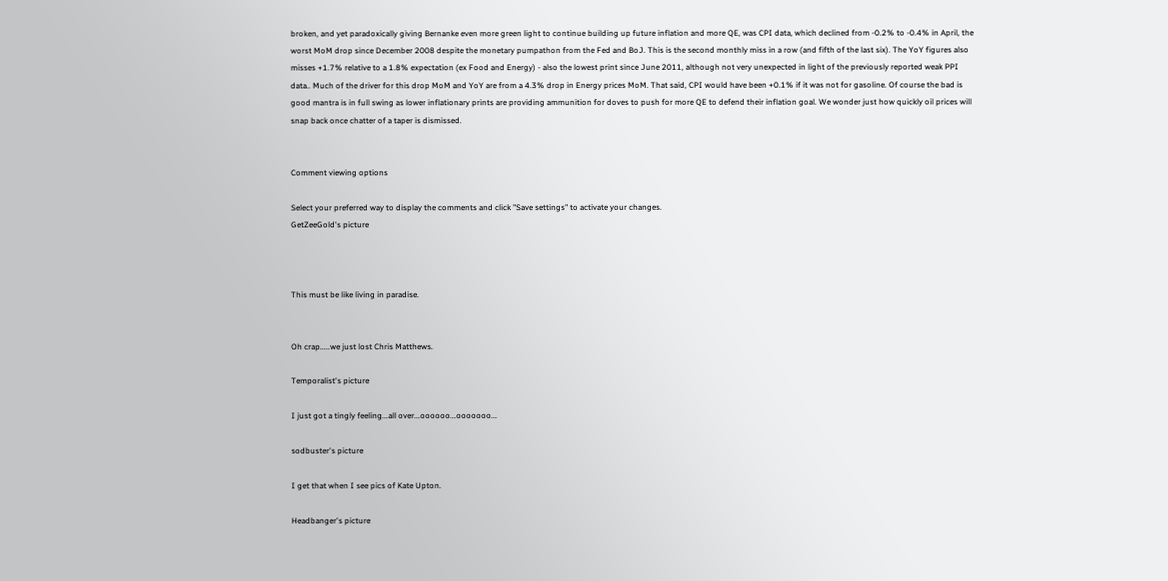broken, and yet paradoxically giving Bernanke even more green light to continue building up future inflation and more QE, was CPI data, which declined from -0.2% to -0.4% in April, the worst MoM drop since December 2008 despite the monetary pumpathon from the Fed and BoJ. This is the second monthly miss in a row (and fifth of the last six). The YoY figures also misses +1.7% relative to a 1.8% expectation (ex Food and Energy) - also the lowest print since June 2011, although not very unexpected in light of the previously reported weak PPI data.. Much of the driver for this drop MoM and YoY are from a 4.3% drop in Energy prices MoM. That said, CPI would have been +0.1% if it was not for gasoline. Of course the bad is good mantra is in full swing as lower inflationary prints are providing ammunition for doves to push for more QE to defend their inflation goal. We wonder just how quickly oil prices will snap back once chatter of a taper is dismissed.


Comment viewing options

Select your preferred way to display the comments and click "Save settings" to activate your changes.
GetZeeGold's picture



This must be like living in paradise.


Oh crap.....we just lost Chris Matthews.

Temporalist's picture

I just got a tingly feeling...all over...oooooo...ooooooo...

sodbuster's picture

I get that when I see pics of Kate Upton.

Headbanger's picture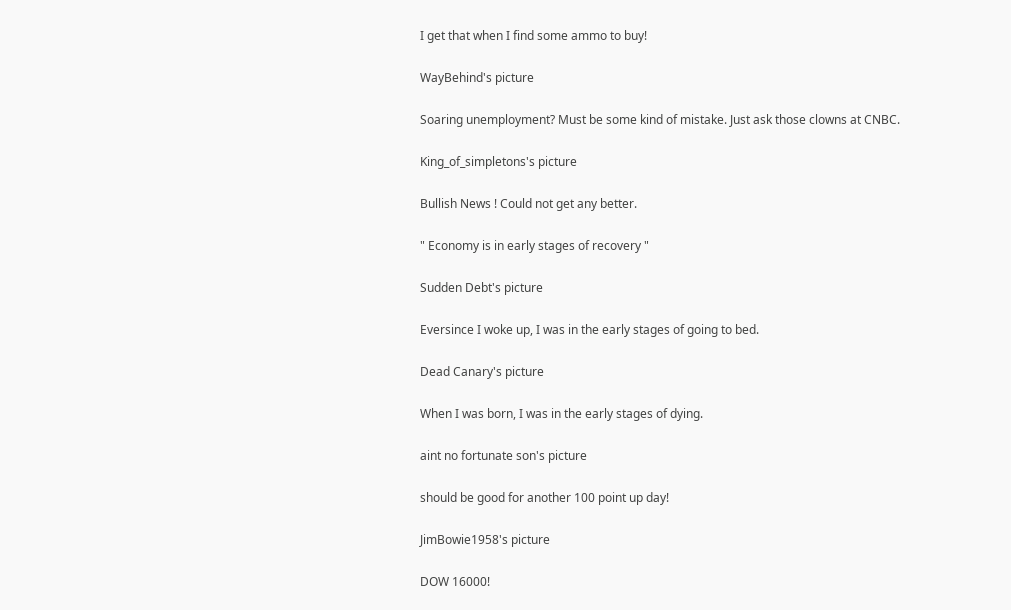I get that when I find some ammo to buy!

WayBehind's picture

Soaring unemployment? Must be some kind of mistake. Just ask those clowns at CNBC.

King_of_simpletons's picture

Bullish News ! Could not get any better.

" Economy is in early stages of recovery "

Sudden Debt's picture

Eversince I woke up, I was in the early stages of going to bed.

Dead Canary's picture

When I was born, I was in the early stages of dying.

aint no fortunate son's picture

should be good for another 100 point up day!

JimBowie1958's picture

DOW 16000!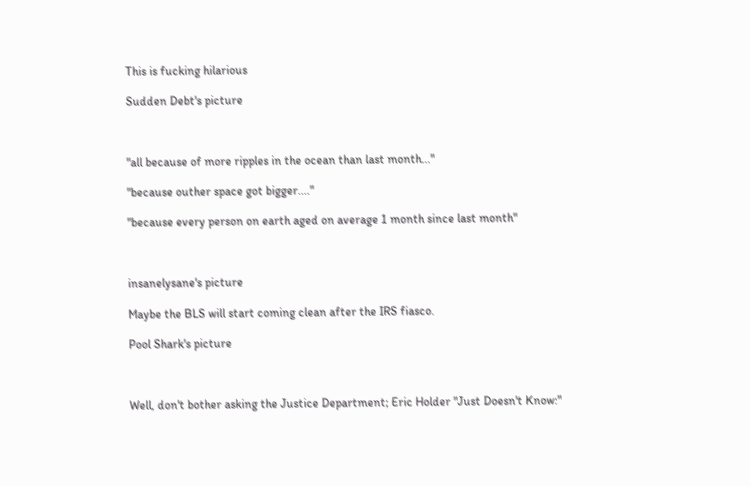This is fucking hilarious

Sudden Debt's picture



"all because of more ripples in the ocean than last month..."

"because outher space got bigger...."

"because every person on earth aged on average 1 month since last month"



insanelysane's picture

Maybe the BLS will start coming clean after the IRS fiasco.

Pool Shark's picture



Well, don't bother asking the Justice Department; Eric Holder "Just Doesn't Know:"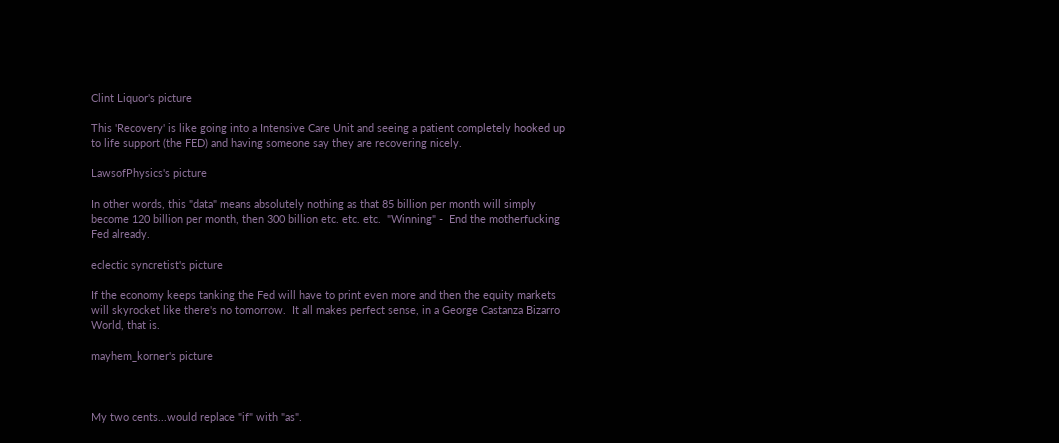Clint Liquor's picture

This 'Recovery' is like going into a Intensive Care Unit and seeing a patient completely hooked up to life support (the FED) and having someone say they are recovering nicely.

LawsofPhysics's picture

In other words, this "data" means absolutely nothing as that 85 billion per month will simply become 120 billion per month, then 300 billion etc. etc. etc.  "Winning" -  End the motherfucking Fed already.

eclectic syncretist's picture

If the economy keeps tanking the Fed will have to print even more and then the equity markets will skyrocket like there's no tomorrow.  It all makes perfect sense, in a George Castanza Bizarro World, that is.

mayhem_korner's picture



My two cents...would replace "if" with "as".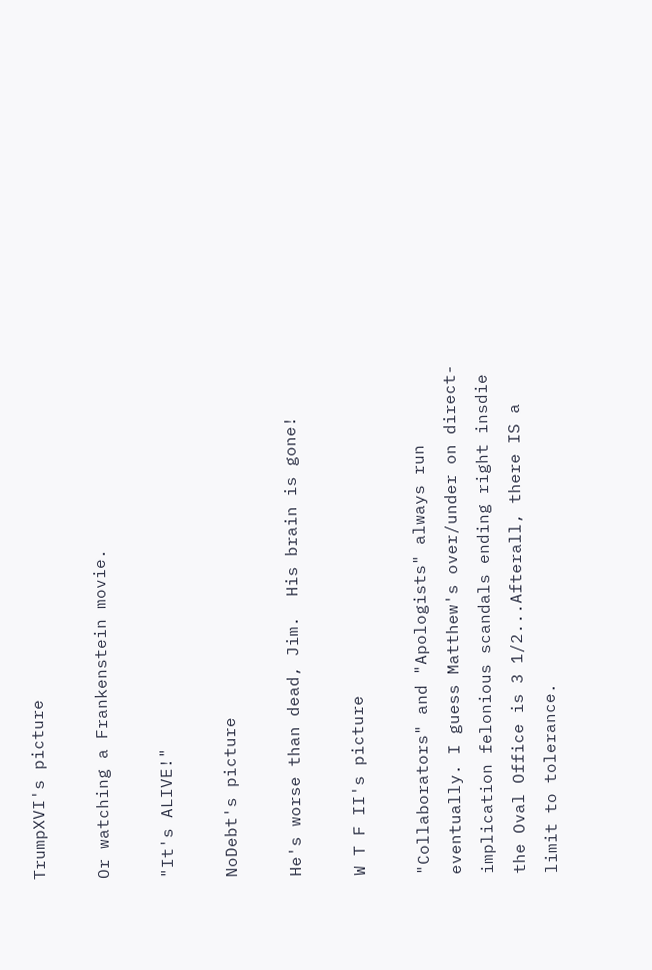TrumpXVI's picture

Or watching a Frankenstein movie.

"It's ALIVE!"

NoDebt's picture

He's worse than dead, Jim.  His brain is gone!

W T F II's picture

"Collaborators" and "Apologists" always run eventually. I guess Matthew's over/under on direct-implication felonious scandals ending right insdie the Oval Office is 3 1/2...Afterall, there IS a limit to tolerance.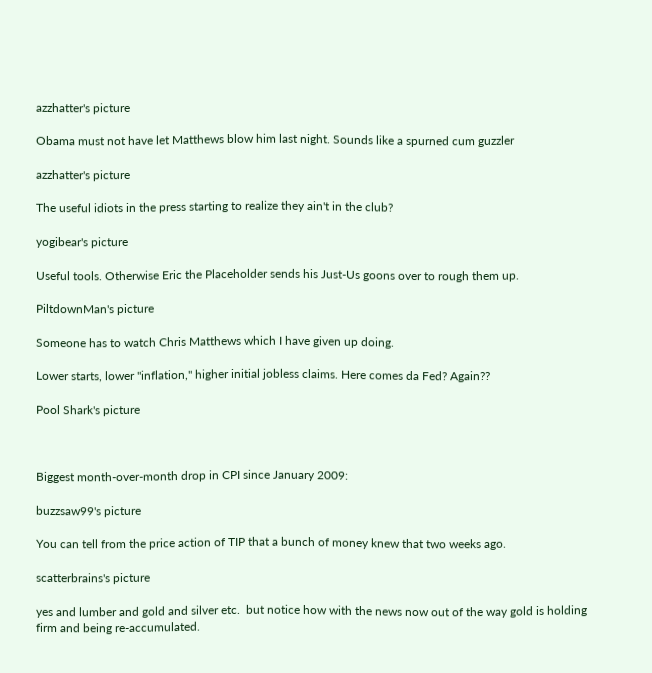azzhatter's picture

Obama must not have let Matthews blow him last night. Sounds like a spurned cum guzzler

azzhatter's picture

The useful idiots in the press starting to realize they ain't in the club?

yogibear's picture

Useful tools. Otherwise Eric the Placeholder sends his Just-Us goons over to rough them up.

PiltdownMan's picture

Someone has to watch Chris Matthews which I have given up doing.

Lower starts, lower "inflation," higher initial jobless claims. Here comes da Fed? Again??

Pool Shark's picture



Biggest month-over-month drop in CPI since January 2009:

buzzsaw99's picture

You can tell from the price action of TIP that a bunch of money knew that two weeks ago.

scatterbrains's picture

yes and lumber and gold and silver etc.  but notice how with the news now out of the way gold is holding firm and being re-accumulated.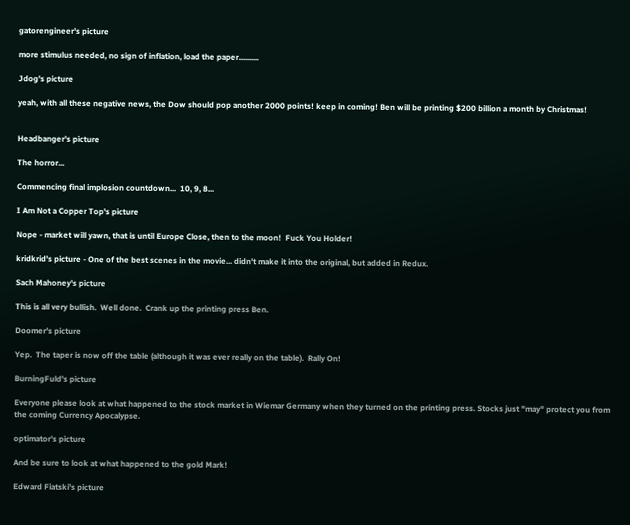gatorengineer's picture

more stimulus needed, no sign of inflation, load the paper..........

Jdog's picture

yeah, with all these negative news, the Dow should pop another 2000 points! keep in coming! Ben will be printing $200 billion a month by Christmas!


Headbanger's picture

The horror...

Commencing final implosion countdown...  10, 9, 8...

I Am Not a Copper Top's picture

Nope - market will yawn, that is until Europe Close, then to the moon!  Fuck You Holder!

kridkrid's picture - One of the best scenes in the movie... didn't make it into the original, but added in Redux.

Sach Mahoney's picture

This is all very bullish.  Well done.  Crank up the printing press Ben.

Doomer's picture

Yep.  The taper is now off the table (although it was ever really on the table).  Rally On!

BurningFuld's picture

Everyone please look at what happened to the stock market in Wiemar Germany when they turned on the printing press. Stocks just "may" protect you from the coming Currency Apocalypse.

optimator's picture

And be sure to look at what happened to the gold Mark!

Edward Fiatski's picture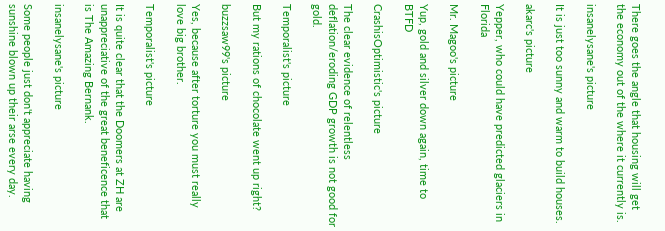There goes the angle that housing will get the economy out of the where it currently is.

insanelysane's picture

It is just too sunny and warm to build houses.

akarc's picture

Yepper, who could have predicted glaciers in Florida

Mr. Magoo's picture

Yup, gold and silver down again, time to BTFD

CrashisOptimistic's picture

The clear evidence of relentless deflation/eroding GDP growth is not good for gold.

Temporalist's picture

But my rations of chocolate went up right?

buzzsaw99's picture

Yes, because after torture you must really love big brother.

Temporalist's picture

It is quite clear that the Doomers at ZH are unappreciative of the great beneficence that is The Amazing Bernank.

insanelysane's picture

Some people just don't appreciate having sunshine blown up their arse every day.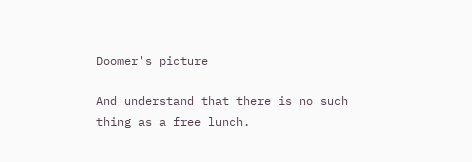Doomer's picture

And understand that there is no such thing as a free lunch.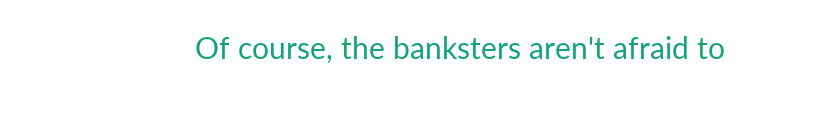Of course, the banksters aren't afraid to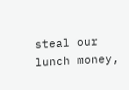steal our lunch money,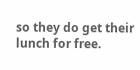so they do get their lunch for free.